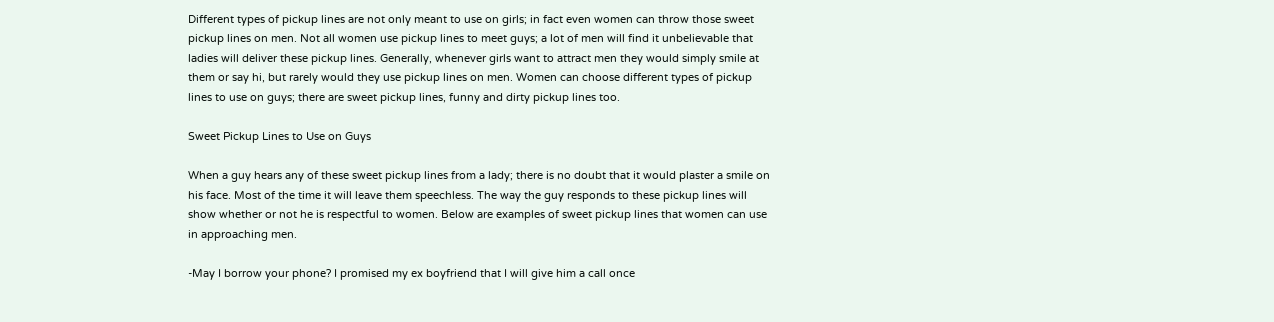Different types of pickup lines are not only meant to use on girls; in fact even women can throw those sweet pickup lines on men. Not all women use pickup lines to meet guys; a lot of men will find it unbelievable that ladies will deliver these pickup lines. Generally, whenever girls want to attract men they would simply smile at them or say hi, but rarely would they use pickup lines on men. Women can choose different types of pickup lines to use on guys; there are sweet pickup lines, funny and dirty pickup lines too.

Sweet Pickup Lines to Use on Guys

When a guy hears any of these sweet pickup lines from a lady; there is no doubt that it would plaster a smile on his face. Most of the time it will leave them speechless. The way the guy responds to these pickup lines will show whether or not he is respectful to women. Below are examples of sweet pickup lines that women can use in approaching men.

-May I borrow your phone? I promised my ex boyfriend that I will give him a call once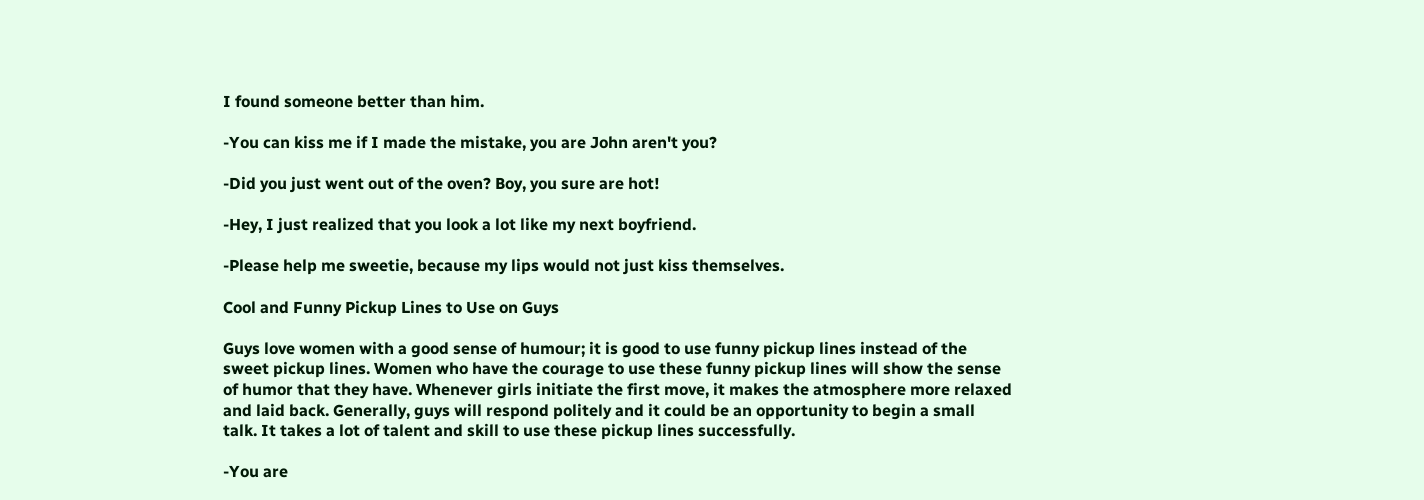I found someone better than him.

-You can kiss me if I made the mistake, you are John aren't you?

-Did you just went out of the oven? Boy, you sure are hot!

-Hey, I just realized that you look a lot like my next boyfriend.

-Please help me sweetie, because my lips would not just kiss themselves.

Cool and Funny Pickup Lines to Use on Guys

Guys love women with a good sense of humour; it is good to use funny pickup lines instead of the sweet pickup lines. Women who have the courage to use these funny pickup lines will show the sense of humor that they have. Whenever girls initiate the first move, it makes the atmosphere more relaxed and laid back. Generally, guys will respond politely and it could be an opportunity to begin a small talk. It takes a lot of talent and skill to use these pickup lines successfully.

-You are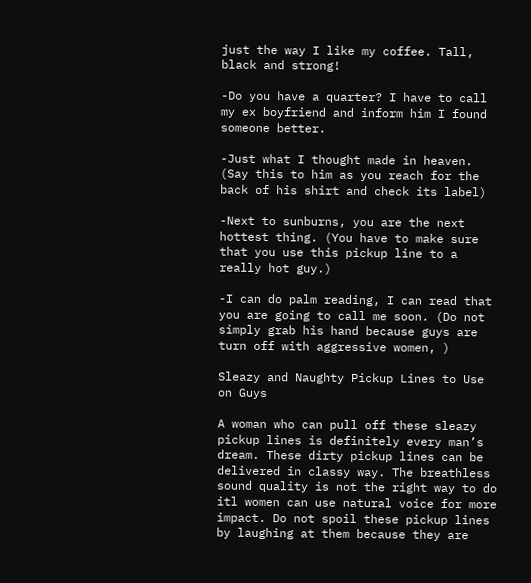just the way I like my coffee. Tall, black and strong!

-Do you have a quarter? I have to call my ex boyfriend and inform him I found someone better.

-Just what I thought made in heaven. (Say this to him as you reach for the back of his shirt and check its label)

-Next to sunburns, you are the next hottest thing. (You have to make sure that you use this pickup line to a really hot guy.)

-I can do palm reading, I can read that you are going to call me soon. (Do not simply grab his hand because guys are turn off with aggressive women, )

Sleazy and Naughty Pickup Lines to Use on Guys

A woman who can pull off these sleazy pickup lines is definitely every man’s dream. These dirty pickup lines can be delivered in classy way. The breathless sound quality is not the right way to do itl women can use natural voice for more impact. Do not spoil these pickup lines by laughing at them because they are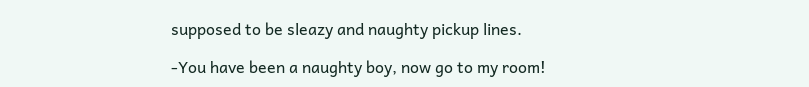supposed to be sleazy and naughty pickup lines.

-You have been a naughty boy, now go to my room!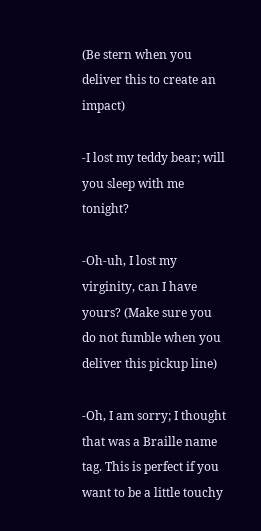(Be stern when you deliver this to create an impact)

-I lost my teddy bear; will you sleep with me tonight?

-Oh-uh, I lost my virginity, can I have yours? (Make sure you do not fumble when you deliver this pickup line)

-Oh, I am sorry; I thought that was a Braille name tag. This is perfect if you want to be a little touchy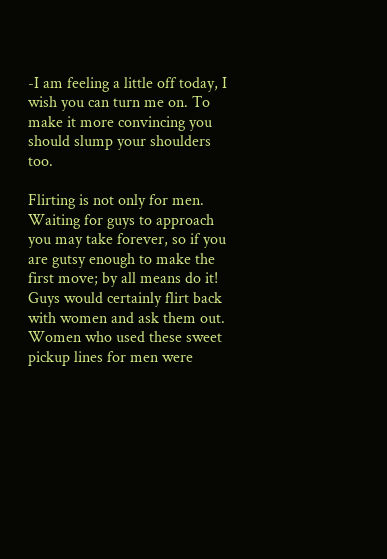-I am feeling a little off today, I wish you can turn me on. To make it more convincing you should slump your shoulders too.

Flirting is not only for men. Waiting for guys to approach you may take forever, so if you are gutsy enough to make the first move; by all means do it! Guys would certainly flirt back with women and ask them out. Women who used these sweet pickup lines for men were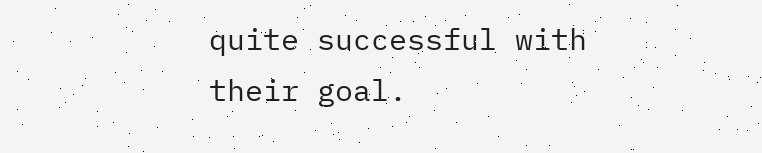quite successful with their goal.